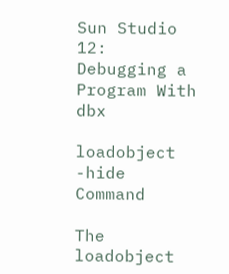Sun Studio 12: Debugging a Program With dbx

loadobject -hide Command

The loadobject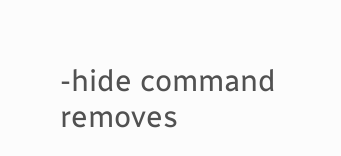-hide command removes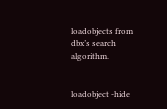loadobjects from dbx’s search algorithm.


loadobject -hide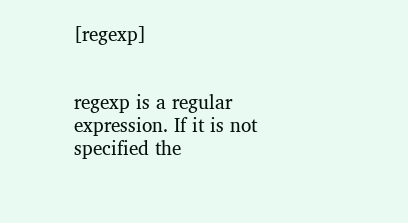[regexp]


regexp is a regular expression. If it is not specified the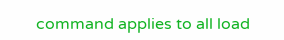command applies to all load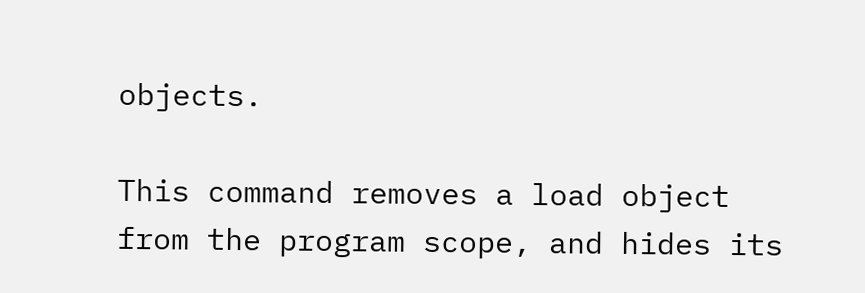objects.

This command removes a load object from the program scope, and hides its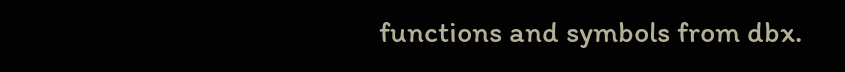functions and symbols from dbx.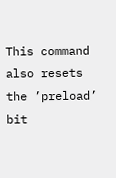This command also resets the ’preload’ bit